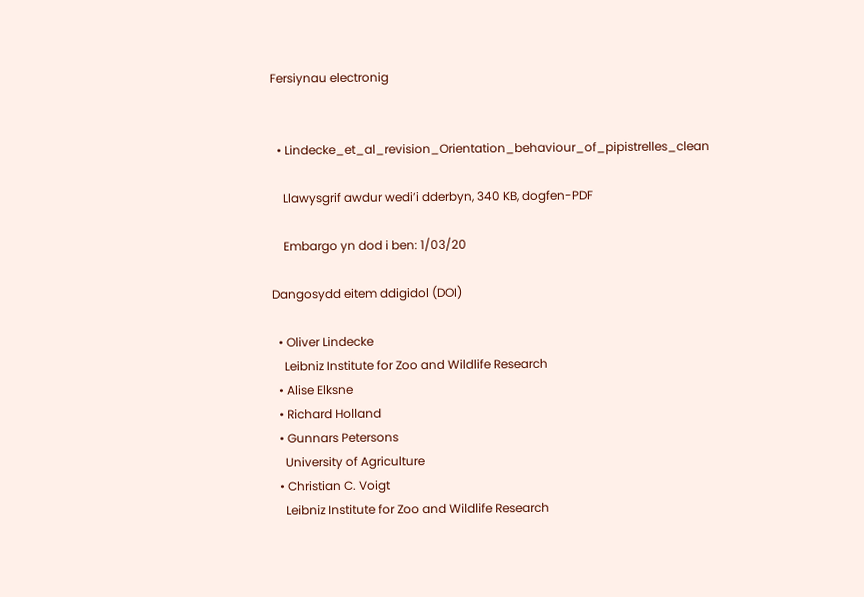Fersiynau electronig


  • Lindecke_et_al_revision_Orientation_behaviour_of_pipistrelles_clean

    Llawysgrif awdur wedi’i dderbyn, 340 KB, dogfen-PDF

    Embargo yn dod i ben: 1/03/20

Dangosydd eitem ddigidol (DOI)

  • Oliver Lindecke
    Leibniz Institute for Zoo and Wildlife Research
  • Alise Elksne
  • Richard Holland
  • Gunnars Petersons
    University of Agriculture
  • Christian C. Voigt
    Leibniz Institute for Zoo and Wildlife Research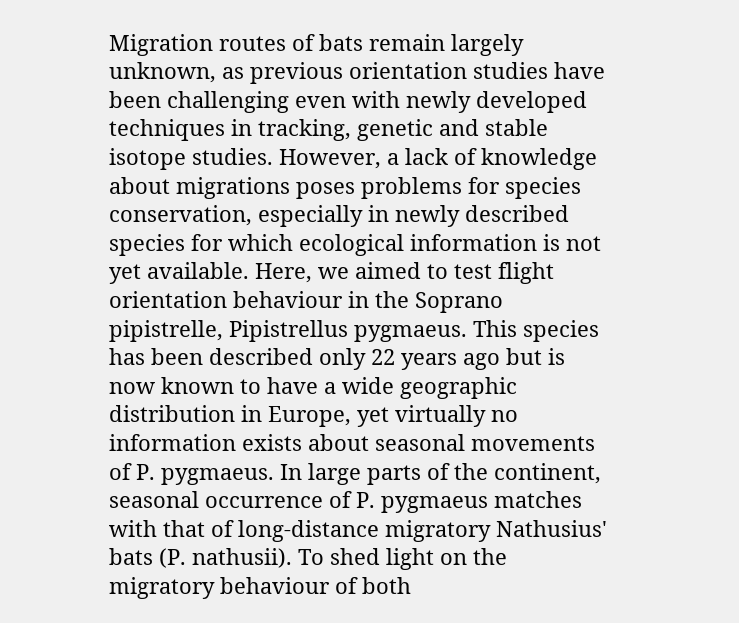Migration routes of bats remain largely unknown, as previous orientation studies have been challenging even with newly developed techniques in tracking, genetic and stable isotope studies. However, a lack of knowledge about migrations poses problems for species conservation, especially in newly described species for which ecological information is not yet available. Here, we aimed to test flight orientation behaviour in the Soprano pipistrelle, Pipistrellus pygmaeus. This species has been described only 22 years ago but is now known to have a wide geographic distribution in Europe, yet virtually no information exists about seasonal movements of P. pygmaeus. In large parts of the continent, seasonal occurrence of P. pygmaeus matches with that of long-distance migratory Nathusius' bats (P. nathusii). To shed light on the migratory behaviour of both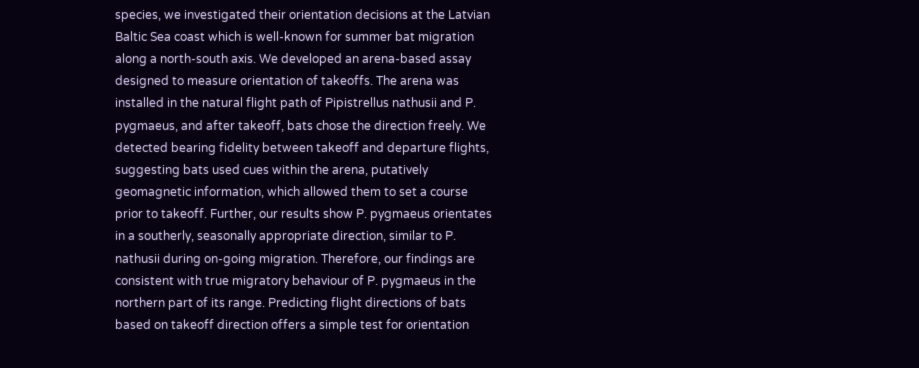species, we investigated their orientation decisions at the Latvian Baltic Sea coast which is well-known for summer bat migration along a north-south axis. We developed an arena-based assay designed to measure orientation of takeoffs. The arena was installed in the natural flight path of Pipistrellus nathusii and P. pygmaeus, and after takeoff, bats chose the direction freely. We detected bearing fidelity between takeoff and departure flights, suggesting bats used cues within the arena, putatively geomagnetic information, which allowed them to set a course prior to takeoff. Further, our results show P. pygmaeus orientates in a southerly, seasonally appropriate direction, similar to P. nathusii during on-going migration. Therefore, our findings are consistent with true migratory behaviour of P. pygmaeus in the northern part of its range. Predicting flight directions of bats based on takeoff direction offers a simple test for orientation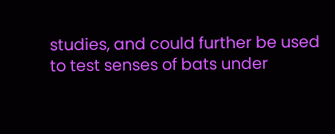studies, and could further be used to test senses of bats under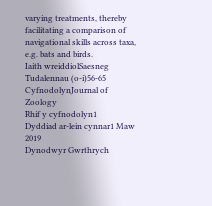varying treatments, thereby facilitating a comparison of navigational skills across taxa, e.g. bats and birds.
Iaith wreiddiolSaesneg
Tudalennau (o-i)56-65
CyfnodolynJournal of Zoology
Rhif y cyfnodolyn1
Dyddiad ar-lein cynnar1 Maw 2019
Dynodwyr Gwrthrych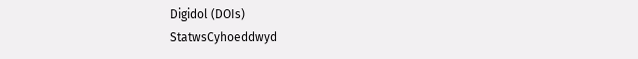Digidol (DOIs)
StatwsCyhoeddwyd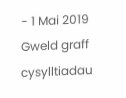- 1 Mai 2019
Gweld graff cysylltiadau